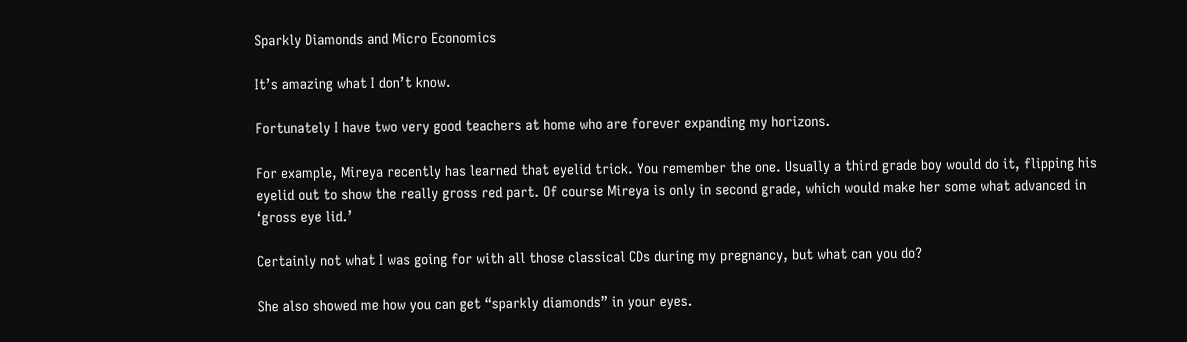Sparkly Diamonds and Micro Economics

It’s amazing what I don’t know.

Fortunately I have two very good teachers at home who are forever expanding my horizons.

For example, Mireya recently has learned that eyelid trick. You remember the one. Usually a third grade boy would do it, flipping his eyelid out to show the really gross red part. Of course Mireya is only in second grade, which would make her some what advanced in ‘gross eye lid.’

Certainly not what I was going for with all those classical CDs during my pregnancy, but what can you do?

She also showed me how you can get “sparkly diamonds” in your eyes.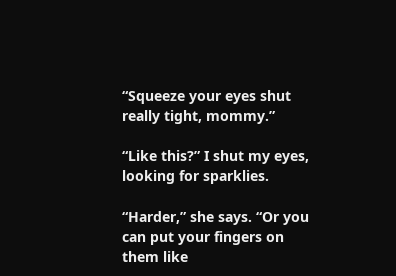“Squeeze your eyes shut really tight, mommy.”

“Like this?” I shut my eyes, looking for sparklies.

“Harder,” she says. “Or you can put your fingers on them like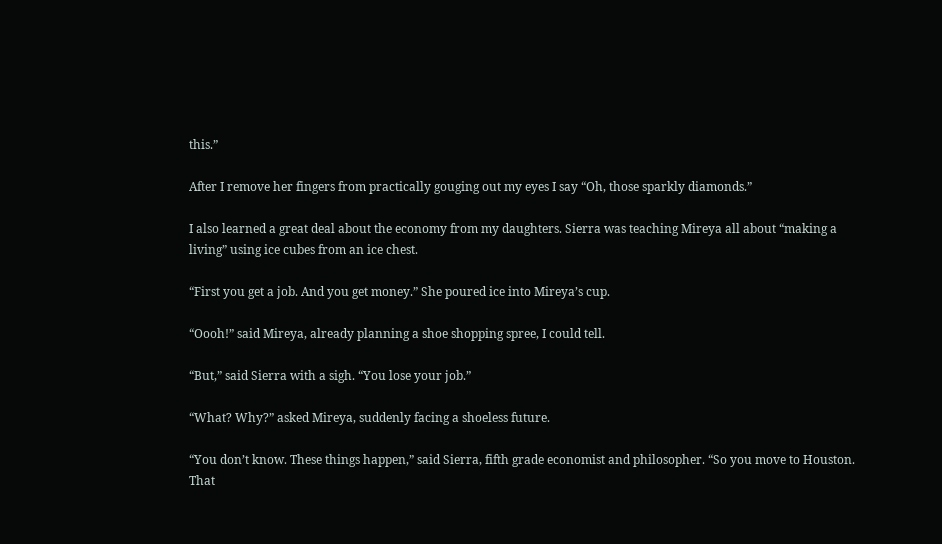this.”

After I remove her fingers from practically gouging out my eyes I say “Oh, those sparkly diamonds.”

I also learned a great deal about the economy from my daughters. Sierra was teaching Mireya all about “making a living” using ice cubes from an ice chest.

“First you get a job. And you get money.” She poured ice into Mireya’s cup.

“Oooh!” said Mireya, already planning a shoe shopping spree, I could tell.

“But,” said Sierra with a sigh. “You lose your job.”

“What? Why?” asked Mireya, suddenly facing a shoeless future.

“You don’t know. These things happen,” said Sierra, fifth grade economist and philosopher. “So you move to Houston. That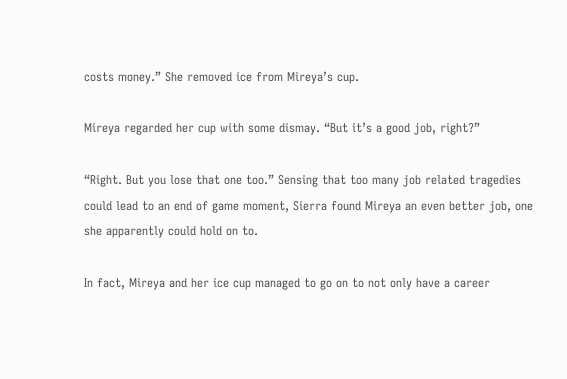costs money.” She removed ice from Mireya’s cup.

Mireya regarded her cup with some dismay. “But it’s a good job, right?”

“Right. But you lose that one too.” Sensing that too many job related tragedies could lead to an end of game moment, Sierra found Mireya an even better job, one she apparently could hold on to.

In fact, Mireya and her ice cup managed to go on to not only have a career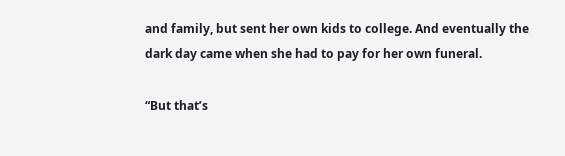and family, but sent her own kids to college. And eventually the dark day came when she had to pay for her own funeral.

“But that’s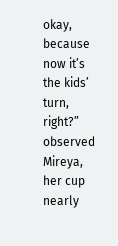okay, because now it’s the kids’ turn, right?” observed Mireya, her cup nearly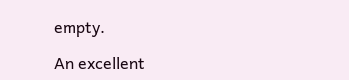empty.

An excellent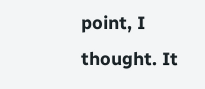point, I thought. It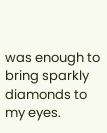was enough to bring sparkly diamonds to my eyes.